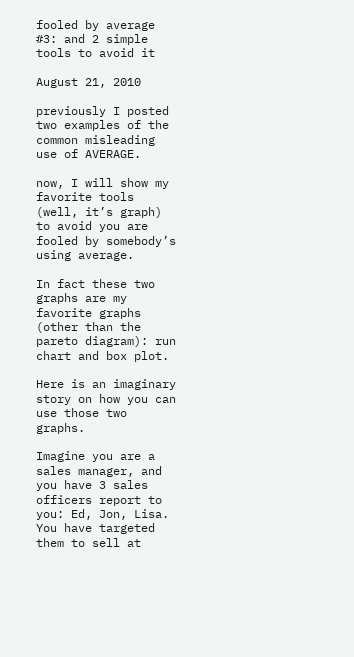fooled by average #3: and 2 simple tools to avoid it

August 21, 2010

previously I posted two examples of the common misleading use of AVERAGE.

now, I will show my favorite tools (well, it’s graph) to avoid you are fooled by somebody’s using average.

In fact these two graphs are my favorite graphs (other than the pareto diagram): run chart and box plot.

Here is an imaginary story on how you can use those two graphs.

Imagine you are a sales manager, and you have 3 sales officers report to you: Ed, Jon, Lisa.  You have targeted them to sell at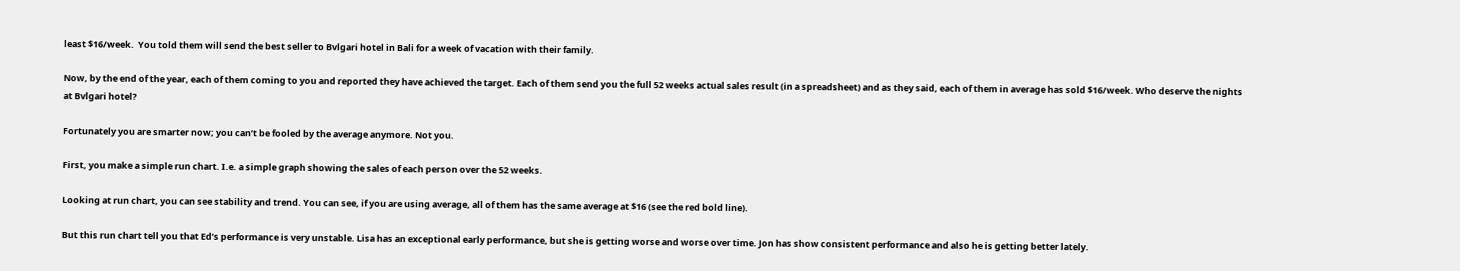least $16/week.  You told them will send the best seller to Bvlgari hotel in Bali for a week of vacation with their family.

Now, by the end of the year, each of them coming to you and reported they have achieved the target. Each of them send you the full 52 weeks actual sales result (in a spreadsheet) and as they said, each of them in average has sold $16/week. Who deserve the nights at Bvlgari hotel?

Fortunately you are smarter now; you can’t be fooled by the average anymore. Not you.

First, you make a simple run chart. I.e. a simple graph showing the sales of each person over the 52 weeks.

Looking at run chart, you can see stability and trend. You can see, if you are using average, all of them has the same average at $16 (see the red bold line).

But this run chart tell you that Ed’s performance is very unstable. Lisa has an exceptional early performance, but she is getting worse and worse over time. Jon has show consistent performance and also he is getting better lately.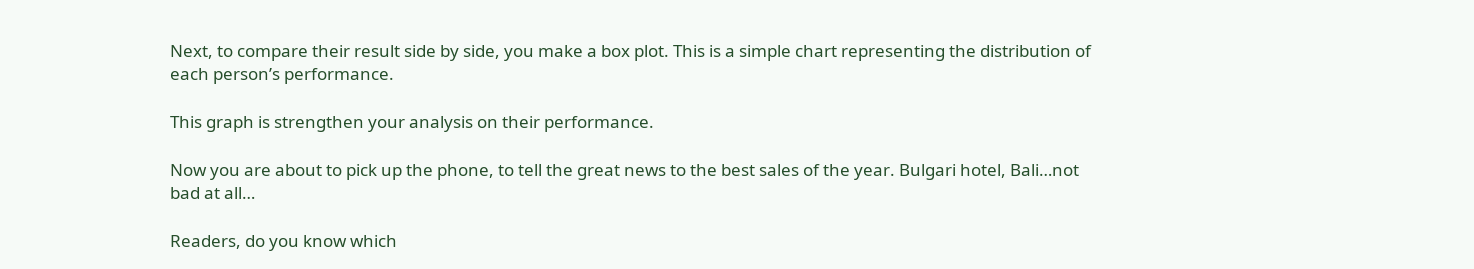Next, to compare their result side by side, you make a box plot. This is a simple chart representing the distribution of each person’s performance.

This graph is strengthen your analysis on their performance.

Now you are about to pick up the phone, to tell the great news to the best sales of the year. Bulgari hotel, Bali…not bad at all…

Readers, do you know which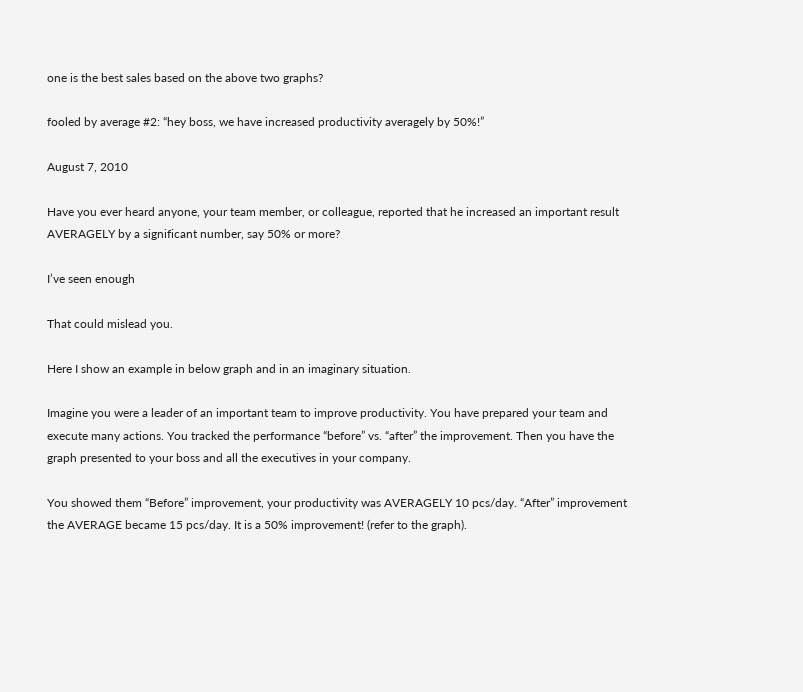one is the best sales based on the above two graphs?

fooled by average #2: “hey boss, we have increased productivity averagely by 50%!”

August 7, 2010

Have you ever heard anyone, your team member, or colleague, reported that he increased an important result AVERAGELY by a significant number, say 50% or more?

I’ve seen enough

That could mislead you.

Here I show an example in below graph and in an imaginary situation.

Imagine you were a leader of an important team to improve productivity. You have prepared your team and execute many actions. You tracked the performance “before” vs. “after” the improvement. Then you have the graph presented to your boss and all the executives in your company.

You showed them “Before” improvement, your productivity was AVERAGELY 10 pcs/day. “After” improvement the AVERAGE became 15 pcs/day. It is a 50% improvement! (refer to the graph).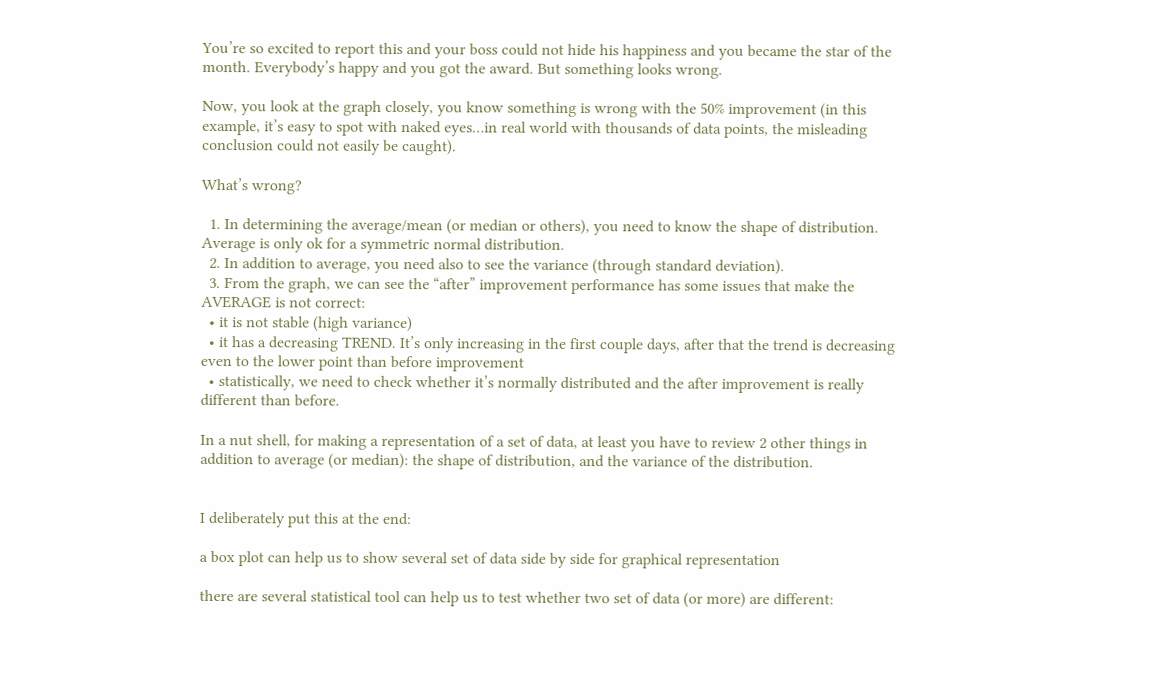You’re so excited to report this and your boss could not hide his happiness and you became the star of the month. Everybody’s happy and you got the award. But something looks wrong.

Now, you look at the graph closely, you know something is wrong with the 50% improvement (in this example, it’s easy to spot with naked eyes…in real world with thousands of data points, the misleading conclusion could not easily be caught).

What’s wrong?

  1. In determining the average/mean (or median or others), you need to know the shape of distribution. Average is only ok for a symmetric normal distribution.
  2. In addition to average, you need also to see the variance (through standard deviation).
  3. From the graph, we can see the “after” improvement performance has some issues that make the AVERAGE is not correct:
  • it is not stable (high variance)
  • it has a decreasing TREND. It’s only increasing in the first couple days, after that the trend is decreasing even to the lower point than before improvement
  • statistically, we need to check whether it’s normally distributed and the after improvement is really different than before.

In a nut shell, for making a representation of a set of data, at least you have to review 2 other things in addition to average (or median): the shape of distribution, and the variance of the distribution.


I deliberately put this at the end:

a box plot can help us to show several set of data side by side for graphical representation

there are several statistical tool can help us to test whether two set of data (or more) are different: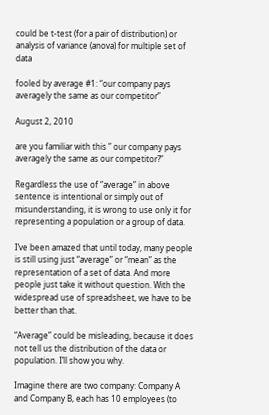could be t-test (for a pair of distribution) or analysis of variance (anova) for multiple set of data

fooled by average #1: “our company pays averagely the same as our competitor”

August 2, 2010

are you familiar with this ” our company pays averagely the same as our competitor?”

Regardless the use of “average” in above sentence is intentional or simply out of misunderstanding, it is wrong to use only it for representing a population or a group of data.

I’ve been amazed that until today, many people is still using just “average” or “mean” as the representation of a set of data. And more people just take it without question. With the widespread use of spreadsheet, we have to be better than that.

“Average” could be misleading, because it does not tell us the distribution of the data or population. I’ll show you why.

Imagine there are two company: Company A and Company B, each has 10 employees (to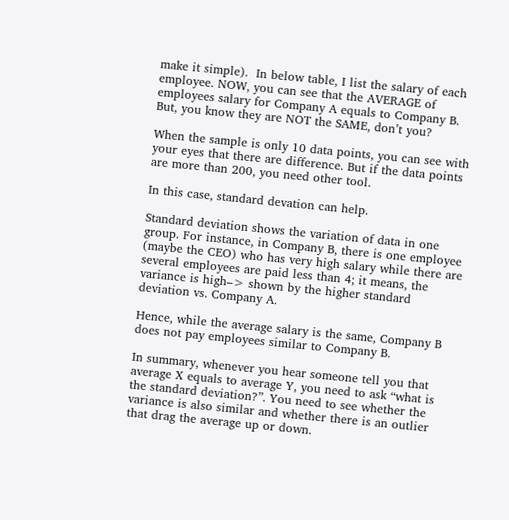make it simple).  In below table, I list the salary of each  employee. NOW, you can see that the AVERAGE of employees salary for Company A equals to Company B. But, you know they are NOT the SAME, don’t you?

When the sample is only 10 data points, you can see with your eyes that there are difference. But if the data points are more than 200, you need other tool.

In this case, standard devation can help.

Standard deviation shows the variation of data in one group. For instance, in Company B, there is one employee (maybe the CEO) who has very high salary while there are several employees are paid less than 4; it means, the variance is high–> shown by the higher standard deviation vs. Company A.

Hence, while the average salary is the same, Company B does not pay employees similar to Company B.

In summary, whenever you hear someone tell you that average X equals to average Y, you need to ask “what is the standard deviation?”. You need to see whether the variance is also similar and whether there is an outlier that drag the average up or down.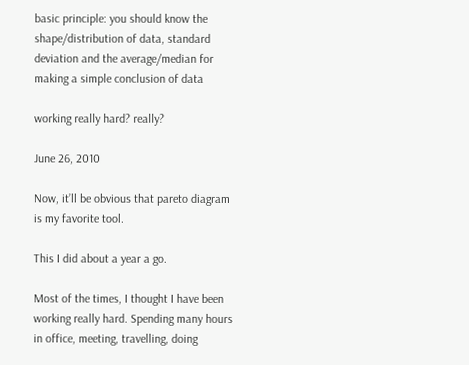basic principle: you should know the shape/distribution of data, standard deviation and the average/median for making a simple conclusion of data

working really hard? really?

June 26, 2010

Now, it’ll be obvious that pareto diagram is my favorite tool.

This I did about a year a go.

Most of the times, I thought I have been working really hard. Spending many hours in office, meeting, travelling, doing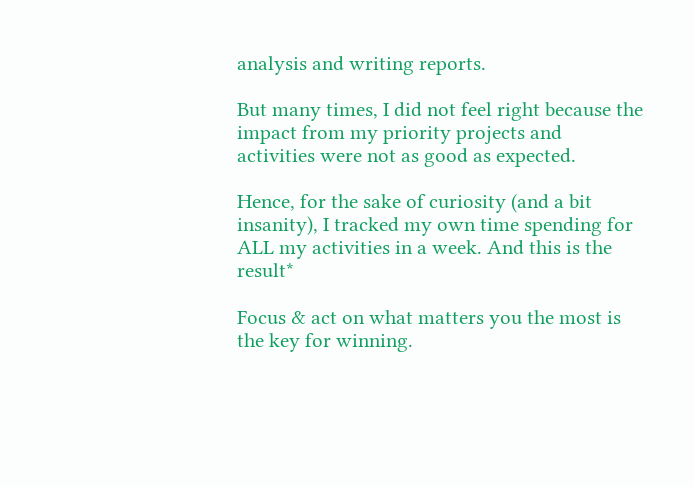analysis and writing reports.

But many times, I did not feel right because the impact from my priority projects and activities were not as good as expected.

Hence, for the sake of curiosity (and a bit insanity), I tracked my own time spending for ALL my activities in a week. And this is the result*

Focus & act on what matters you the most is the key for winning.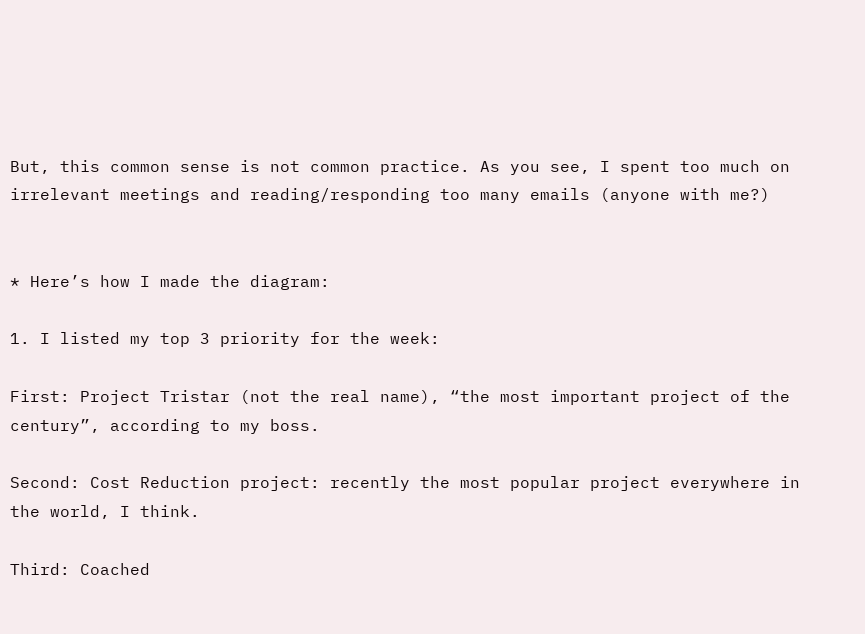But, this common sense is not common practice. As you see, I spent too much on irrelevant meetings and reading/responding too many emails (anyone with me?)


* Here’s how I made the diagram:

1. I listed my top 3 priority for the week:

First: Project Tristar (not the real name), “the most important project of the century”, according to my boss.

Second: Cost Reduction project: recently the most popular project everywhere in the world, I think.

Third: Coached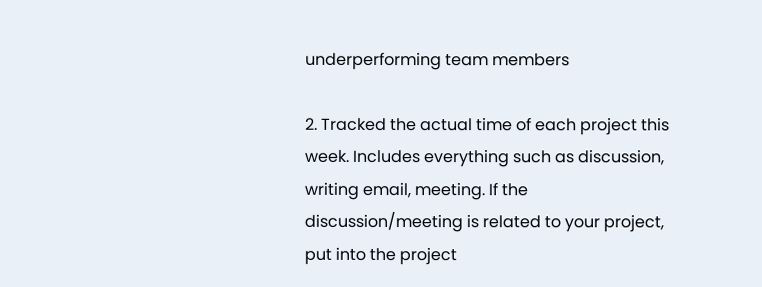underperforming team members

2. Tracked the actual time of each project this week. Includes everything such as discussion, writing email, meeting. If the discussion/meeting is related to your project, put into the project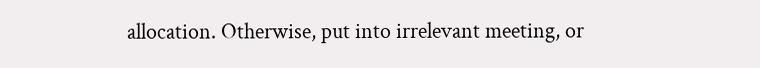allocation. Otherwise, put into irrelevant meeting, or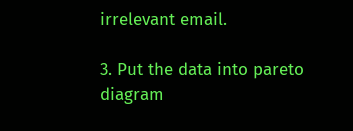irrelevant email.

3. Put the data into pareto diagram